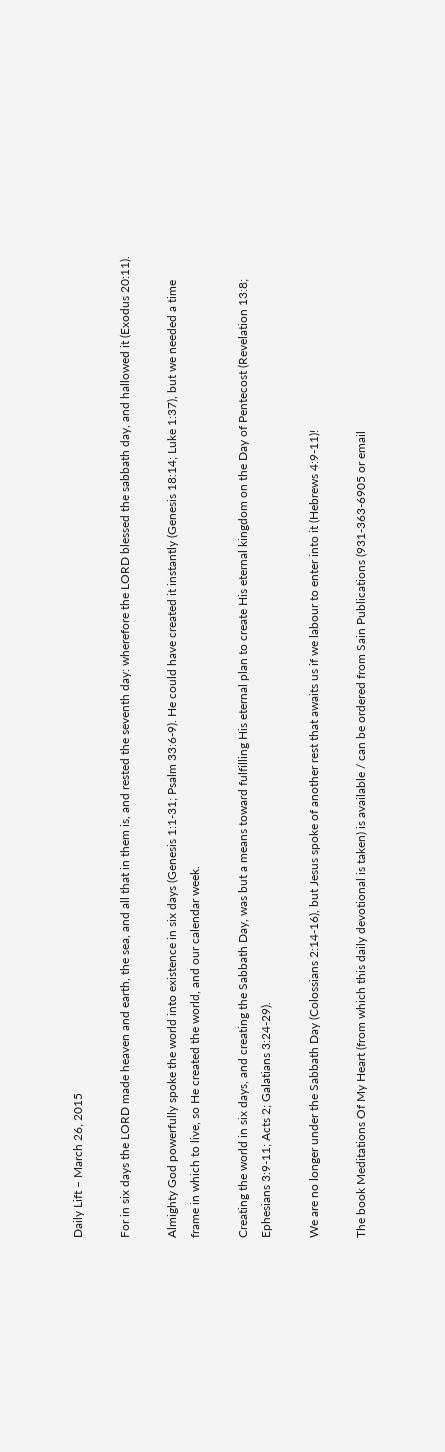Daily Lift – March 26, 2015

For in six days the LORD made heaven and earth, the sea, and all that in them is, and rested the seventh day: wherefore the LORD blessed the sabbath day, and hallowed it (Exodus 20:11).

Almighty God powerfully spoke the world into existence in six days (Genesis 1:1-31; Psalm 33:6-9). He could have created it instantly (Genesis 18:14; Luke 1:37), but we needed a time frame in which to live, so He created the world, and our calendar week.

Creating the world in six days, and creating the Sabbath Day, was but a means toward fulfilling His eternal plan to create His eternal kingdom on the Day of Pentecost (Revelation 13:8; Ephesians 3:9-11; Acts 2; Galatians 3:24-29).

We are no longer under the Sabbath Day (Colossians 2:14-16), but Jesus spoke of another rest that awaits us if we labour to enter into it (Hebrews 4:9-11)!

The book Meditations Of My Heart (from which this daily devotional is taken) is available / can be ordered from Sain Publications (931-363-6905 or email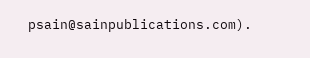psain@sainpublications.com).